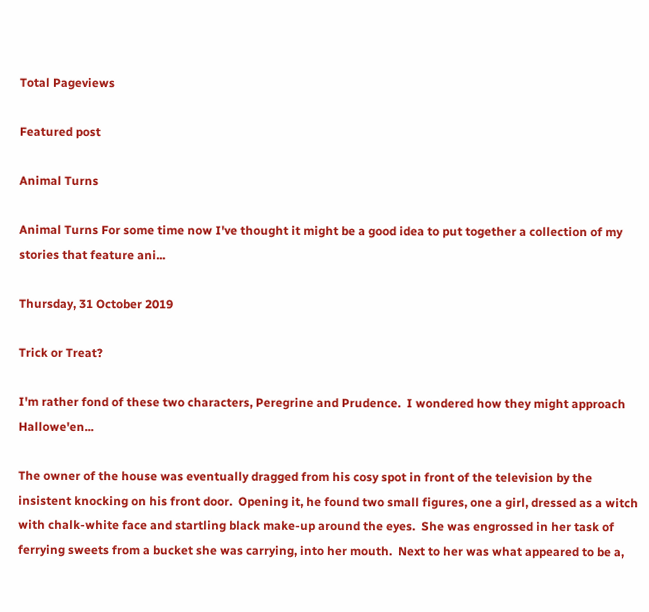Total Pageviews

Featured post

Animal Turns

Animal Turns For some time now I've thought it might be a good idea to put together a collection of my stories that feature ani...

Thursday, 31 October 2019

Trick or Treat?

I'm rather fond of these two characters, Peregrine and Prudence.  I wondered how they might approach Hallowe'en...

The owner of the house was eventually dragged from his cosy spot in front of the television by the insistent knocking on his front door.  Opening it, he found two small figures, one a girl, dressed as a witch with chalk-white face and startling black make-up around the eyes.  She was engrossed in her task of ferrying sweets from a bucket she was carrying, into her mouth.  Next to her was what appeared to be a,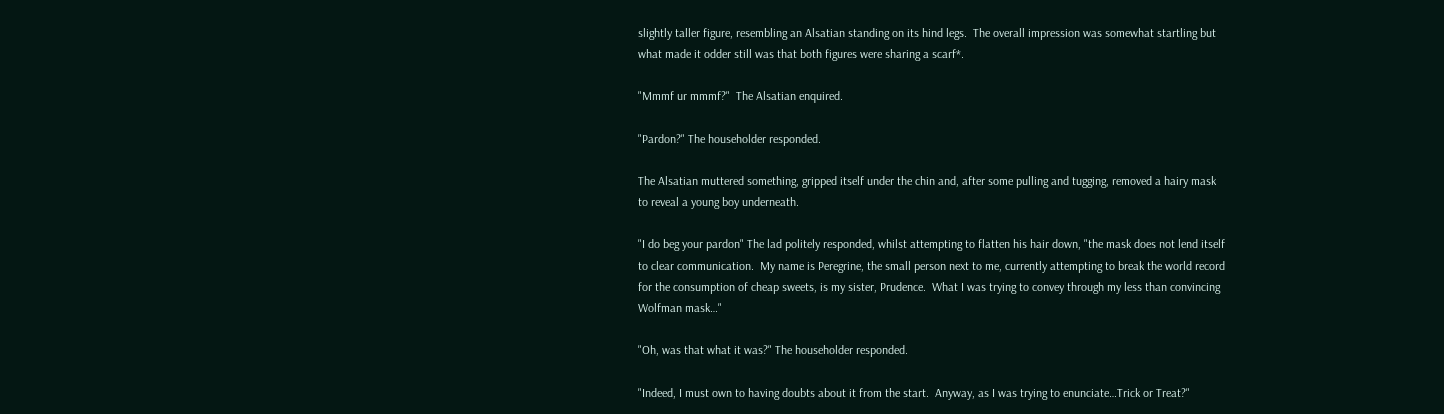slightly taller figure, resembling an Alsatian standing on its hind legs.  The overall impression was somewhat startling but what made it odder still was that both figures were sharing a scarf*.

"Mmmf ur mmmf?"  The Alsatian enquired.

"Pardon?" The householder responded.

The Alsatian muttered something, gripped itself under the chin and, after some pulling and tugging, removed a hairy mask to reveal a young boy underneath.

"I do beg your pardon" The lad politely responded, whilst attempting to flatten his hair down, "the mask does not lend itself to clear communication.  My name is Peregrine, the small person next to me, currently attempting to break the world record for the consumption of cheap sweets, is my sister, Prudence.  What I was trying to convey through my less than convincing Wolfman mask…"

"Oh, was that what it was?" The householder responded.

"Indeed, I must own to having doubts about it from the start.  Anyway, as I was trying to enunciate…Trick or Treat?"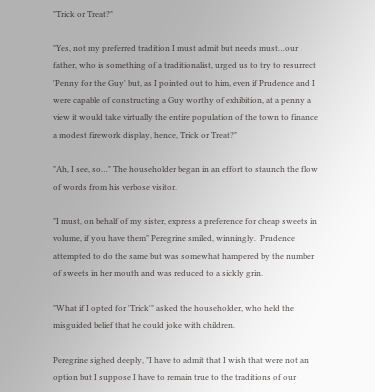"Trick or Treat?"

"Yes, not my preferred tradition I must admit but needs must…our father, who is something of a traditionalist, urged us to try to resurrect 'Penny for the Guy' but, as I pointed out to him, even if Prudence and I were capable of constructing a Guy worthy of exhibition, at a penny a view it would take virtually the entire population of the town to finance a modest firework display, hence, Trick or Treat?"

"Ah, I see, so…" The householder began in an effort to staunch the flow of words from his verbose visitor.

"I must, on behalf of my sister, express a preference for cheap sweets in volume, if you have them" Peregrine smiled, winningly.  Prudence attempted to do the same but was somewhat hampered by the number of sweets in her mouth and was reduced to a sickly grin.

"What if I opted for 'Trick'" asked the householder, who held the misguided belief that he could joke with children.

Peregrine sighed deeply, "I have to admit that I wish that were not an option but I suppose I have to remain true to the traditions of our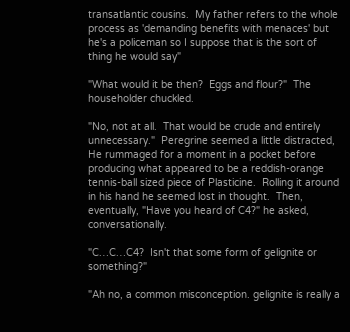transatlantic cousins.  My father refers to the whole process as 'demanding benefits with menaces' but he's a policeman so I suppose that is the sort of thing he would say"

"What would it be then?  Eggs and flour?"  The householder chuckled.

"No, not at all.  That would be crude and entirely unnecessary."  Peregrine seemed a little distracted,  He rummaged for a moment in a pocket before producing what appeared to be a reddish-orange tennis-ball sized piece of Plasticine.  Rolling it around in his hand he seemed lost in thought.  Then, eventually, "Have you heard of C4?" he asked, conversationally.

"C…C…C4?  Isn't that some form of gelignite or something?"

"Ah no, a common misconception. gelignite is really a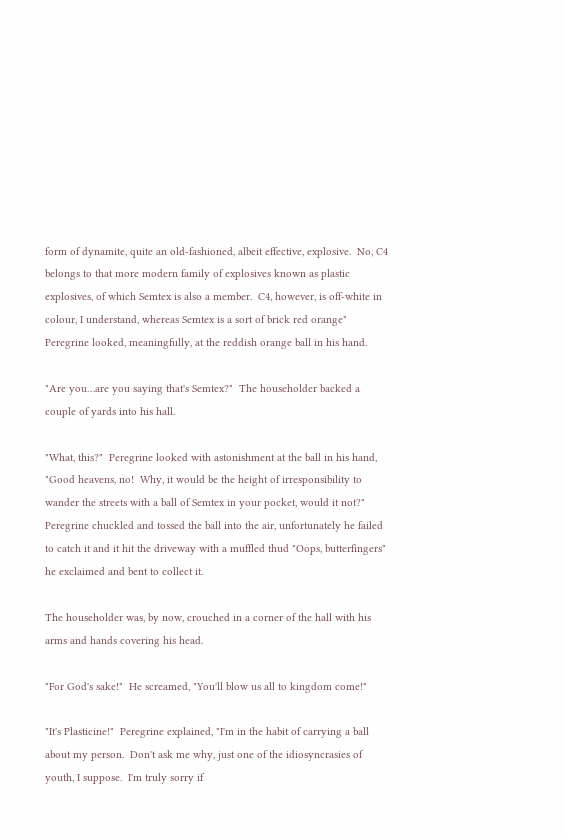form of dynamite, quite an old-fashioned, albeit effective, explosive.  No, C4 belongs to that more modern family of explosives known as plastic explosives, of which Semtex is also a member.  C4, however, is off-white in colour, I understand, whereas Semtex is a sort of brick red orange" Peregrine looked, meaningfully, at the reddish orange ball in his hand.

"Are you…are you saying that's Semtex?"  The householder backed a couple of yards into his hall.

"What, this?"  Peregrine looked with astonishment at the ball in his hand, "Good heavens, no!  Why, it would be the height of irresponsibility to wander the streets with a ball of Semtex in your pocket, would it not?"  Peregrine chuckled and tossed the ball into the air, unfortunately he failed to catch it and it hit the driveway with a muffled thud "Oops, butterfingers" he exclaimed and bent to collect it.

The householder was, by now, crouched in a corner of the hall with his arms and hands covering his head.

"For God's sake!"  He screamed, "You'll blow us all to kingdom come!"

"It's Plasticine!"  Peregrine explained, "I'm in the habit of carrying a ball about my person.  Don't ask me why, just one of the idiosyncrasies of youth, I suppose.  I'm truly sorry if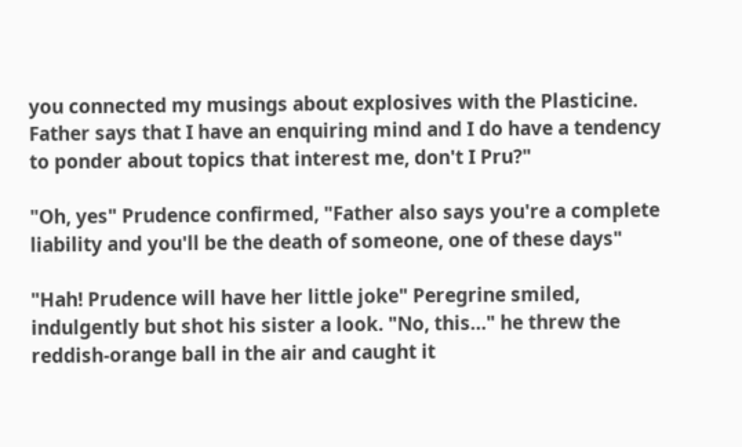you connected my musings about explosives with the Plasticine.  Father says that I have an enquiring mind and I do have a tendency to ponder about topics that interest me, don't I Pru?"

"Oh, yes" Prudence confirmed, "Father also says you're a complete liability and you'll be the death of someone, one of these days"

"Hah! Prudence will have her little joke" Peregrine smiled, indulgently but shot his sister a look. "No, this…" he threw the reddish-orange ball in the air and caught it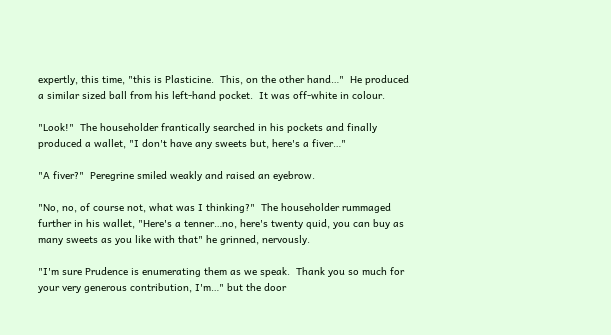expertly, this time, "this is Plasticine.  This, on the other hand…"  He produced a similar sized ball from his left-hand pocket.  It was off-white in colour.

"Look!"  The householder frantically searched in his pockets and finally produced a wallet, "I don't have any sweets but, here's a fiver…"

"A fiver?"  Peregrine smiled weakly and raised an eyebrow.

"No, no, of course not, what was I thinking?"  The householder rummaged further in his wallet, "Here's a tenner…no, here's twenty quid, you can buy as many sweets as you like with that" he grinned, nervously.

"I'm sure Prudence is enumerating them as we speak.  Thank you so much for your very generous contribution, I'm…" but the door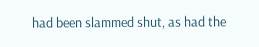had been slammed shut, as had the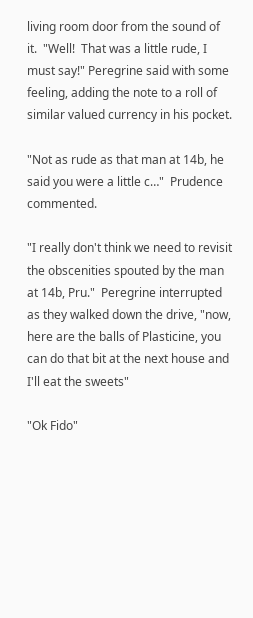living room door from the sound of it.  "Well!  That was a little rude, I must say!" Peregrine said with some feeling, adding the note to a roll of similar valued currency in his pocket.

"Not as rude as that man at 14b, he said you were a little c…"  Prudence commented.

"I really don't think we need to revisit the obscenities spouted by the man at 14b, Pru."  Peregrine interrupted as they walked down the drive, "now, here are the balls of Plasticine, you can do that bit at the next house and I'll eat the sweets"

"Ok Fido"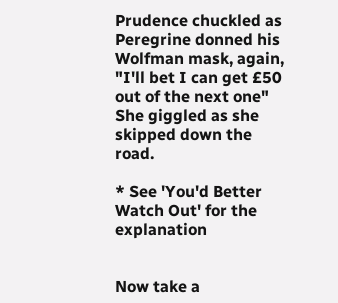Prudence chuckled as Peregrine donned his Wolfman mask, again, "I'll bet I can get £50 out of the next one" She giggled as she skipped down the road.

* See 'You'd Better Watch Out' for the explanation


Now take a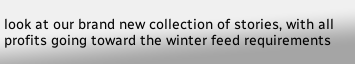look at our brand new collection of stories, with all profits going toward the winter feed requirements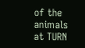of the animals at TURN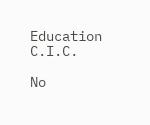Education C.I.C.

No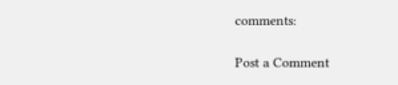comments:

Post a Comment